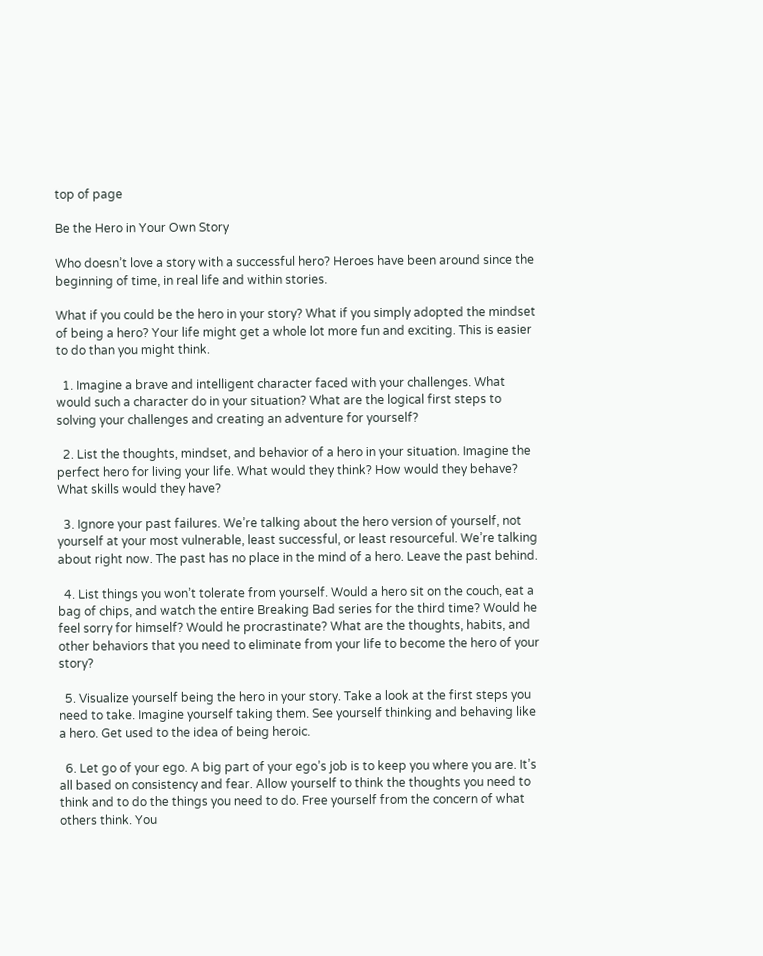top of page

Be the Hero in Your Own Story

Who doesn’t love a story with a successful hero? Heroes have been around since the beginning of time, in real life and within stories.

What if you could be the hero in your story? What if you simply adopted the mindset of being a hero? Your life might get a whole lot more fun and exciting. This is easier to do than you might think.

  1. Imagine a brave and intelligent character faced with your challenges. What would such a character do in your situation? What are the logical first steps to solving your challenges and creating an adventure for yourself?

  2. List the thoughts, mindset, and behavior of a hero in your situation. Imagine the perfect hero for living your life. What would they think? How would they behave? What skills would they have?

  3. Ignore your past failures. We’re talking about the hero version of yourself, not yourself at your most vulnerable, least successful, or least resourceful. We’re talking about right now. The past has no place in the mind of a hero. Leave the past behind.

  4. List things you won’t tolerate from yourself. Would a hero sit on the couch, eat a bag of chips, and watch the entire Breaking Bad series for the third time? Would he feel sorry for himself? Would he procrastinate? What are the thoughts, habits, and other behaviors that you need to eliminate from your life to become the hero of your story?

  5. Visualize yourself being the hero in your story. Take a look at the first steps you need to take. Imagine yourself taking them. See yourself thinking and behaving like a hero. Get used to the idea of being heroic.

  6. Let go of your ego. A big part of your ego’s job is to keep you where you are. It’s all based on consistency and fear. Allow yourself to think the thoughts you need to think and to do the things you need to do. Free yourself from the concern of what others think. You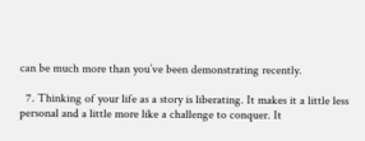can be much more than you’ve been demonstrating recently.

  7. Thinking of your life as a story is liberating. It makes it a little less personal and a little more like a challenge to conquer. It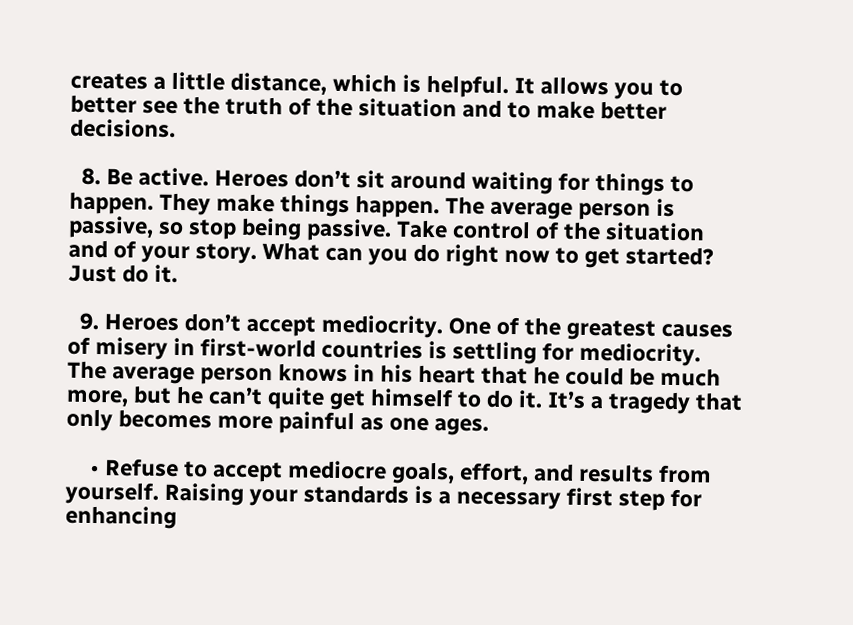creates a little distance, which is helpful. It allows you to better see the truth of the situation and to make better decisions.

  8. Be active. Heroes don’t sit around waiting for things to happen. They make things happen. The average person is passive, so stop being passive. Take control of the situation and of your story. What can you do right now to get started? Just do it.

  9. Heroes don’t accept mediocrity. One of the greatest causes of misery in first-world countries is settling for mediocrity. The average person knows in his heart that he could be much more, but he can’t quite get himself to do it. It’s a tragedy that only becomes more painful as one ages.

    • Refuse to accept mediocre goals, effort, and results from yourself. Raising your standards is a necessary first step for enhancing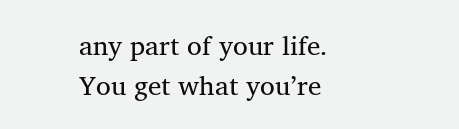any part of your life. You get what you’re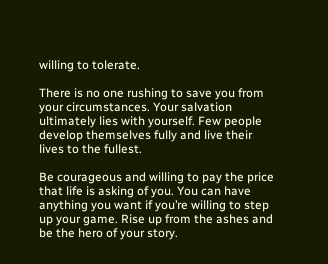willing to tolerate.

There is no one rushing to save you from your circumstances. Your salvation ultimately lies with yourself. Few people develop themselves fully and live their lives to the fullest.

Be courageous and willing to pay the price that life is asking of you. You can have anything you want if you’re willing to step up your game. Rise up from the ashes and be the hero of your story.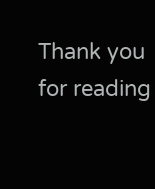Thank you for reading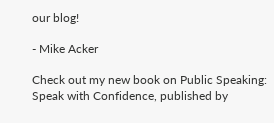our blog!

- Mike Acker

Check out my new book on Public Speaking: Speak with Confidence, published by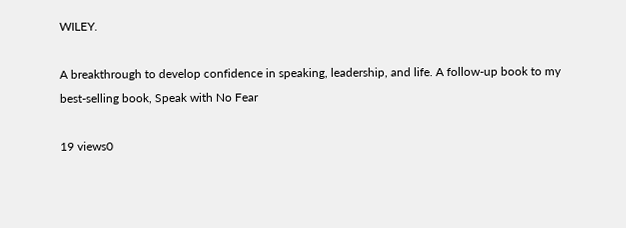WILEY.

A breakthrough to develop confidence in speaking, leadership, and life. A follow-up book to my best-selling book, Speak with No Fear

19 views0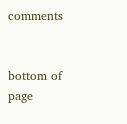comments


bottom of page